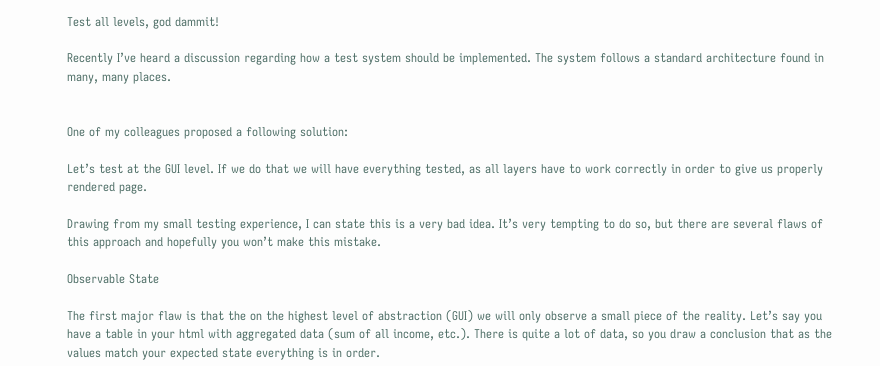Test all levels, god dammit!

Recently I’ve heard a discussion regarding how a test system should be implemented. The system follows a standard architecture found in many, many places.


One of my colleagues proposed a following solution:

Let’s test at the GUI level. If we do that we will have everything tested, as all layers have to work correctly in order to give us properly rendered page.

Drawing from my small testing experience, I can state this is a very bad idea. It’s very tempting to do so, but there are several flaws of this approach and hopefully you won’t make this mistake.

Observable State

The first major flaw is that the on the highest level of abstraction (GUI) we will only observe a small piece of the reality. Let’s say you have a table in your html with aggregated data (sum of all income, etc.). There is quite a lot of data, so you draw a conclusion that as the values match your expected state everything is in order.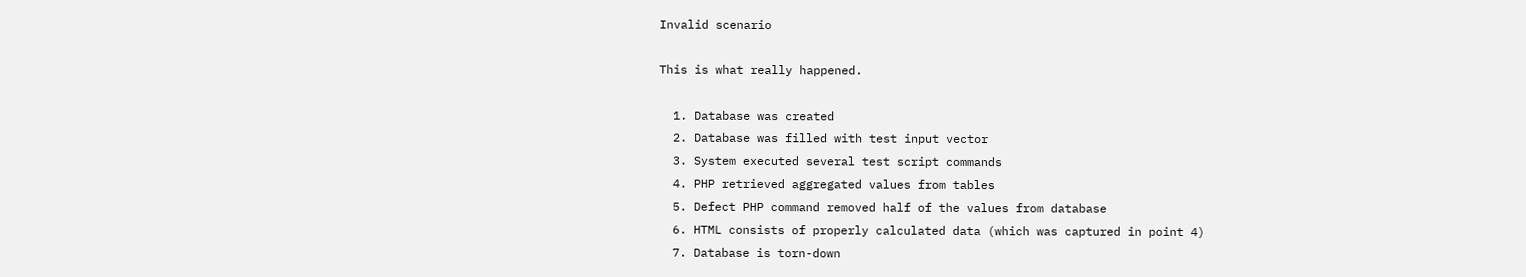Invalid scenario

This is what really happened.

  1. Database was created
  2. Database was filled with test input vector
  3. System executed several test script commands
  4. PHP retrieved aggregated values from tables
  5. Defect PHP command removed half of the values from database
  6. HTML consists of properly calculated data (which was captured in point 4)
  7. Database is torn-down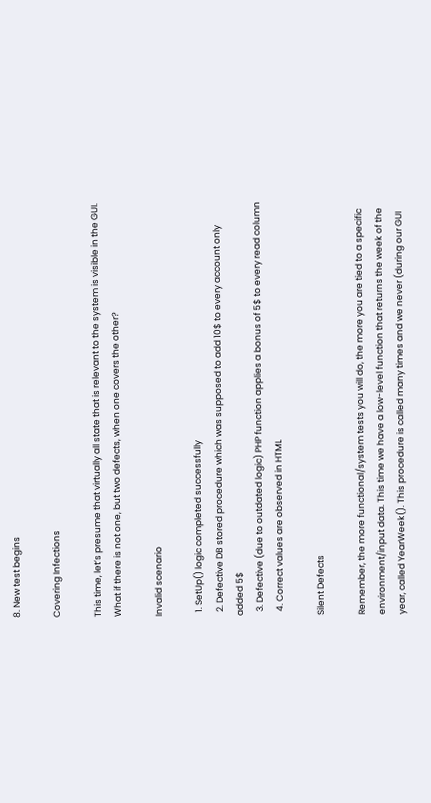8. New test begins

Covering Infections

This time, let’s presume that virtually all state that is relevant to the system is visible in the GUI. What if there is not one, but two defects, when one covers the other?

Invalid scenario

  1. SetUp() logic completed successfully
  2. Defective DB stored procedure which was supposed to add 10$ to every account only added 5$
  3. Defective (due to outdated logic) PHP function applies a bonus of 5$ to every read column
  4. Correct values are observed in HTML

Silent Defects

Remember, the more functional/system tests you will do, the more you are tied to a specific environment/input data. This time we have a low-level function that returns the week of the year, called YearWeek(). This procedure is called many times and we never (during our GUI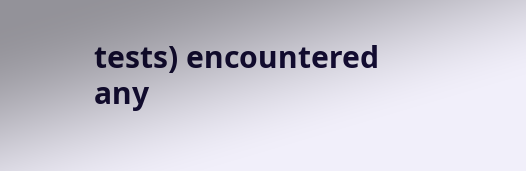tests) encountered any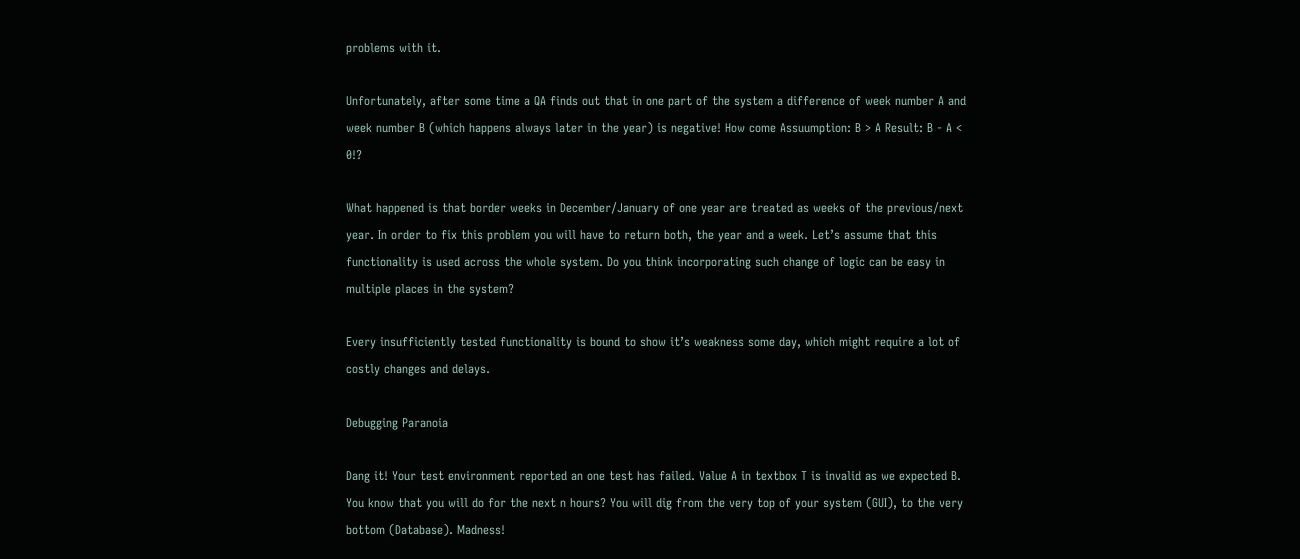problems with it.

Unfortunately, after some time a QA finds out that in one part of the system a difference of week number A and week number B (which happens always later in the year) is negative! How come Assuumption: B > A Result: B - A < 0!?

What happened is that border weeks in December/January of one year are treated as weeks of the previous/next year. In order to fix this problem you will have to return both, the year and a week. Let’s assume that this functionality is used across the whole system. Do you think incorporating such change of logic can be easy in multiple places in the system?

Every insufficiently tested functionality is bound to show it’s weakness some day, which might require a lot of costly changes and delays.

Debugging Paranoia

Dang it! Your test environment reported an one test has failed. Value A in textbox T is invalid as we expected B. You know that you will do for the next n hours? You will dig from the very top of your system (GUI), to the very bottom (Database). Madness!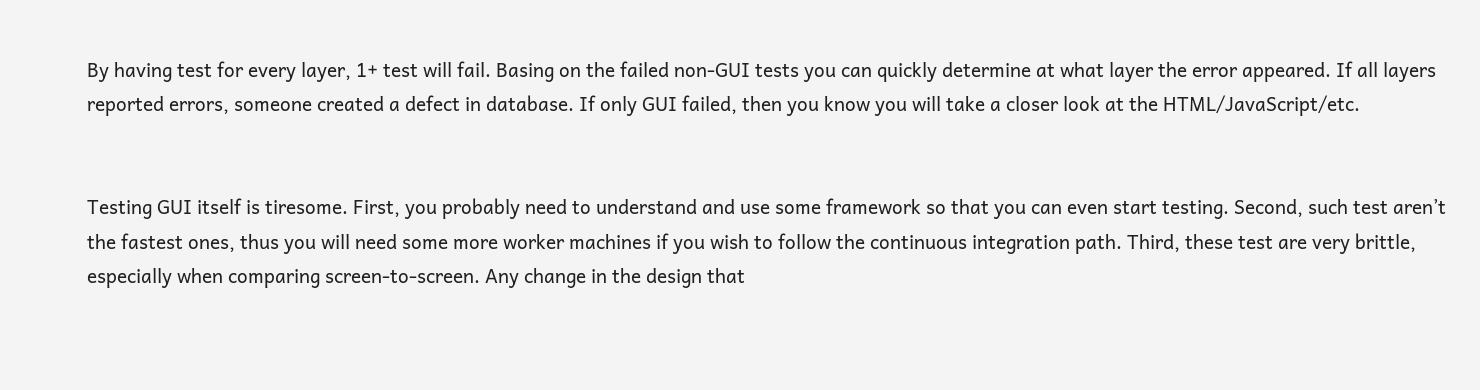By having test for every layer, 1+ test will fail. Basing on the failed non-GUI tests you can quickly determine at what layer the error appeared. If all layers reported errors, someone created a defect in database. If only GUI failed, then you know you will take a closer look at the HTML/JavaScript/etc.


Testing GUI itself is tiresome. First, you probably need to understand and use some framework so that you can even start testing. Second, such test aren’t the fastest ones, thus you will need some more worker machines if you wish to follow the continuous integration path. Third, these test are very brittle, especially when comparing screen-to-screen. Any change in the design that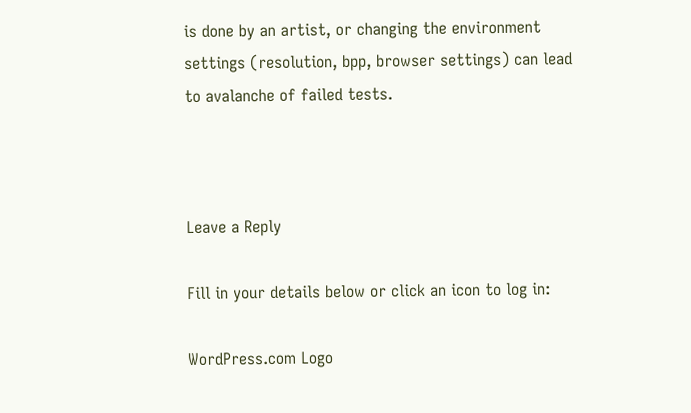is done by an artist, or changing the environment settings (resolution, bpp, browser settings) can lead to avalanche of failed tests.



Leave a Reply

Fill in your details below or click an icon to log in:

WordPress.com Logo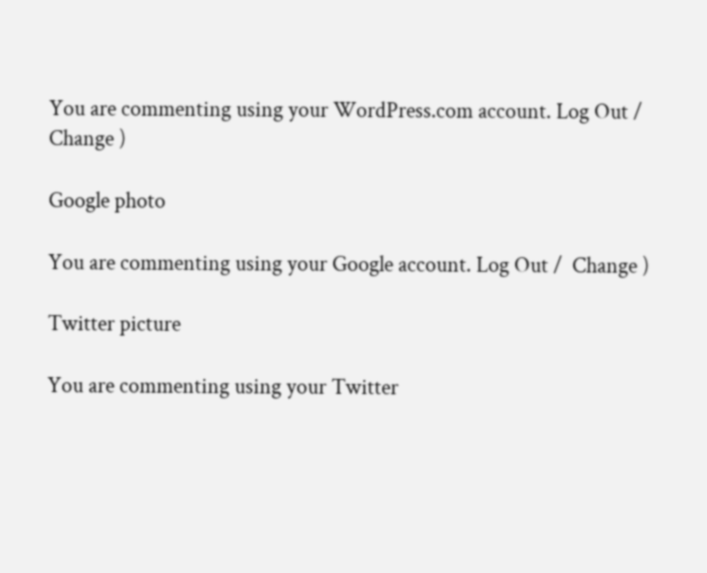You are commenting using your WordPress.com account. Log Out /  Change )

Google photo

You are commenting using your Google account. Log Out /  Change )

Twitter picture

You are commenting using your Twitter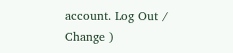account. Log Out /  Change )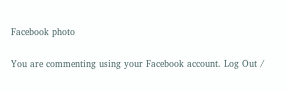Facebook photo

You are commenting using your Facebook account. Log Out /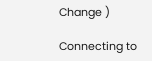Change )

Connecting to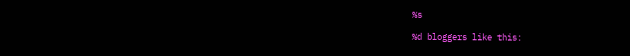%s

%d bloggers like this: